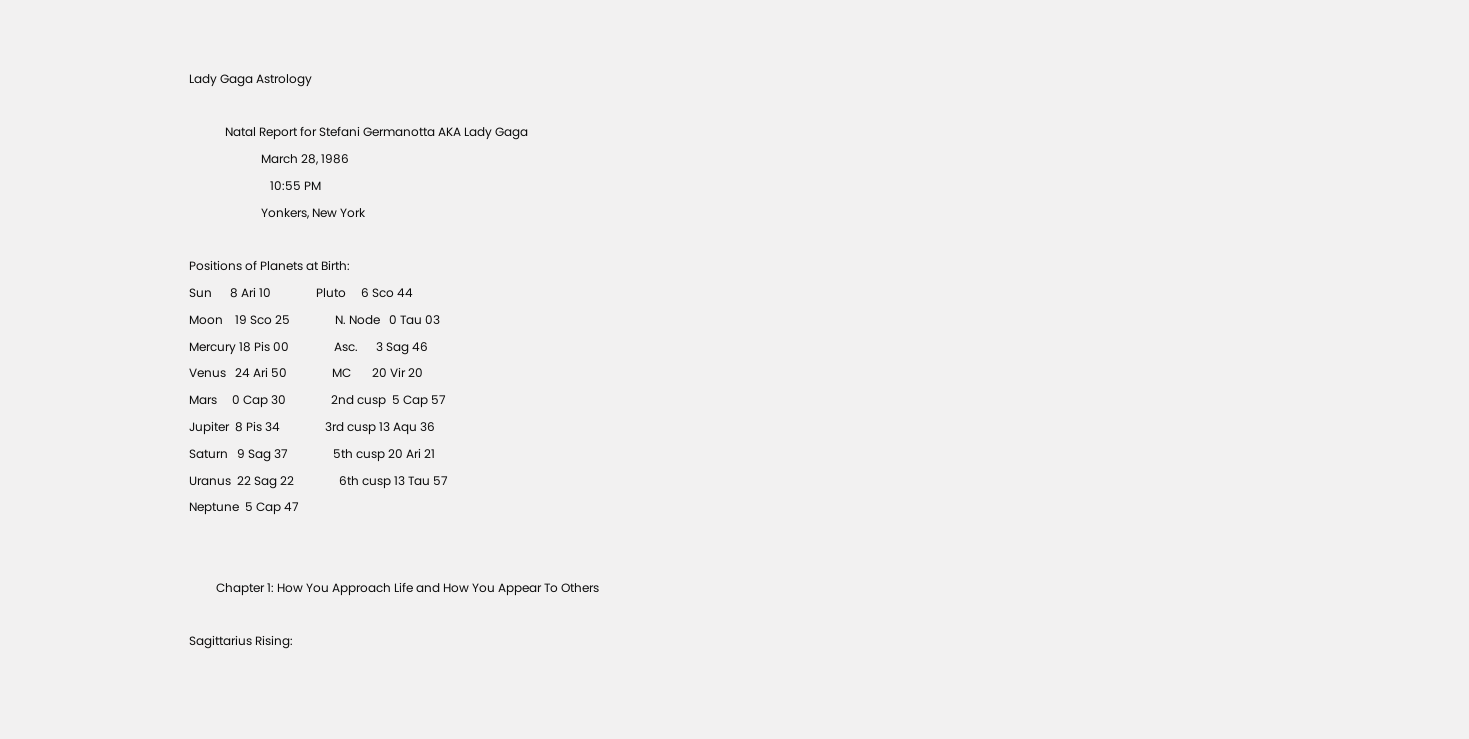Lady Gaga Astrology

            Natal Report for Stefani Germanotta AKA Lady Gaga
                        March 28, 1986
                           10:55 PM
                        Yonkers, New York

Positions of Planets at Birth:
Sun      8 Ari 10               Pluto     6 Sco 44
Moon    19 Sco 25               N. Node   0 Tau 03
Mercury 18 Pis 00               Asc.      3 Sag 46
Venus   24 Ari 50               MC       20 Vir 20
Mars     0 Cap 30               2nd cusp  5 Cap 57
Jupiter  8 Pis 34               3rd cusp 13 Aqu 36
Saturn   9 Sag 37               5th cusp 20 Ari 21
Uranus  22 Sag 22               6th cusp 13 Tau 57
Neptune  5 Cap 47


         Chapter 1: How You Approach Life and How You Appear To Others

Sagittarius Rising: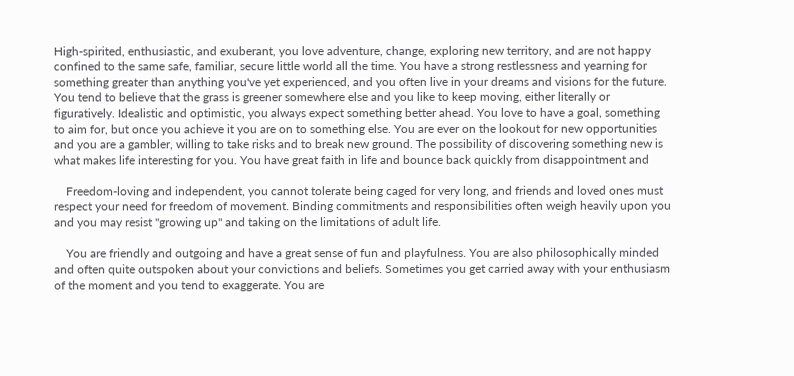High-spirited, enthusiastic, and exuberant, you love adventure, change, exploring new territory, and are not happy
confined to the same safe, familiar, secure little world all the time. You have a strong restlessness and yearning for
something greater than anything you've yet experienced, and you often live in your dreams and visions for the future.
You tend to believe that the grass is greener somewhere else and you like to keep moving, either literally or
figuratively. Idealistic and optimistic, you always expect something better ahead. You love to have a goal, something
to aim for, but once you achieve it you are on to something else. You are ever on the lookout for new opportunities
and you are a gambler, willing to take risks and to break new ground. The possibility of discovering something new is
what makes life interesting for you. You have great faith in life and bounce back quickly from disappointment and

    Freedom-loving and independent, you cannot tolerate being caged for very long, and friends and loved ones must
respect your need for freedom of movement. Binding commitments and responsibilities often weigh heavily upon you
and you may resist "growing up" and taking on the limitations of adult life.

    You are friendly and outgoing and have a great sense of fun and playfulness. You are also philosophically minded
and often quite outspoken about your convictions and beliefs. Sometimes you get carried away with your enthusiasm
of the moment and you tend to exaggerate. You are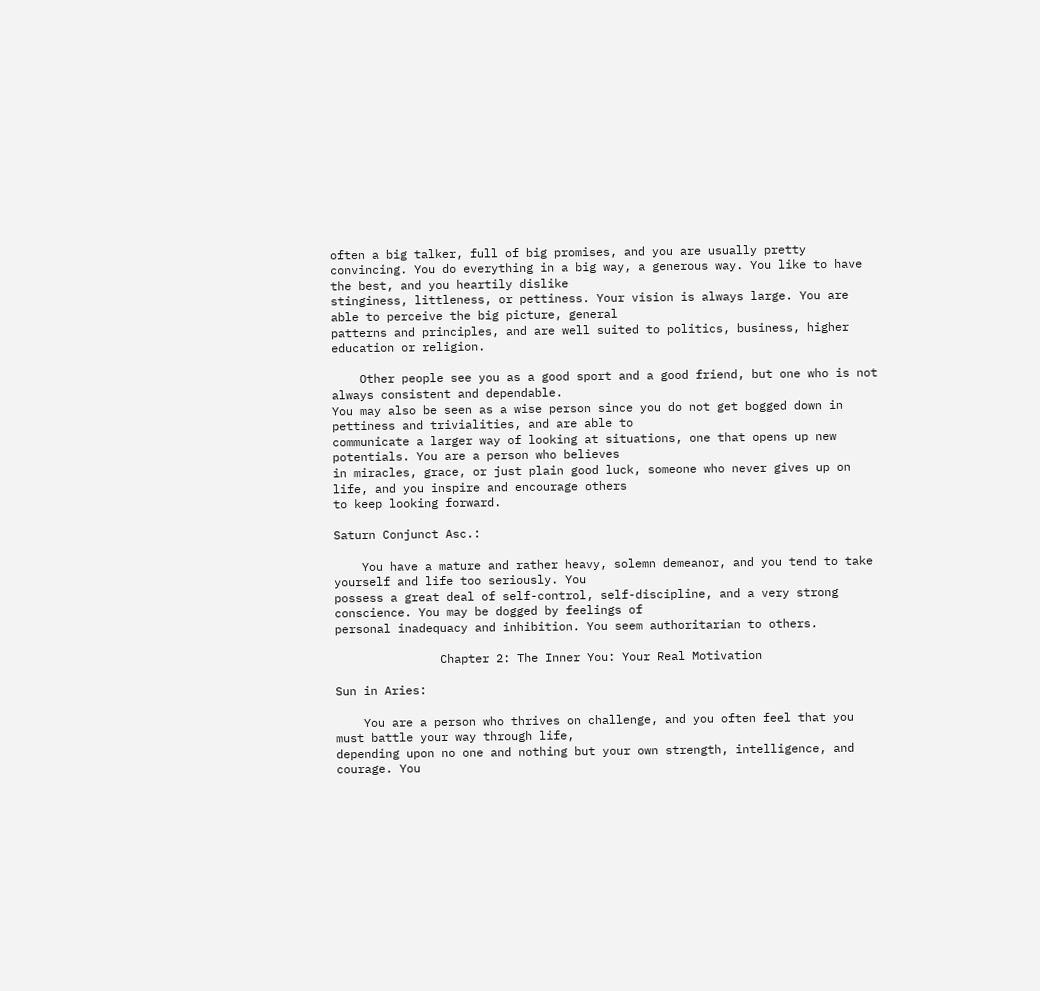often a big talker, full of big promises, and you are usually pretty
convincing. You do everything in a big way, a generous way. You like to have the best, and you heartily dislike
stinginess, littleness, or pettiness. Your vision is always large. You are able to perceive the big picture, general
patterns and principles, and are well suited to politics, business, higher education or religion.

    Other people see you as a good sport and a good friend, but one who is not always consistent and dependable.
You may also be seen as a wise person since you do not get bogged down in pettiness and trivialities, and are able to
communicate a larger way of looking at situations, one that opens up new potentials. You are a person who believes
in miracles, grace, or just plain good luck, someone who never gives up on life, and you inspire and encourage others
to keep looking forward.

Saturn Conjunct Asc.:

    You have a mature and rather heavy, solemn demeanor, and you tend to take yourself and life too seriously. You
possess a great deal of self-control, self-discipline, and a very strong conscience. You may be dogged by feelings of
personal inadequacy and inhibition. You seem authoritarian to others.

               Chapter 2: The Inner You: Your Real Motivation

Sun in Aries:

    You are a person who thrives on challenge, and you often feel that you must battle your way through life,
depending upon no one and nothing but your own strength, intelligence, and courage. You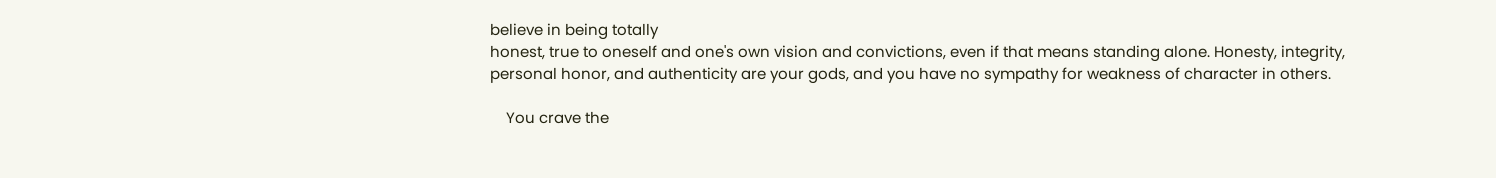believe in being totally
honest, true to oneself and one's own vision and convictions, even if that means standing alone. Honesty, integrity,
personal honor, and authenticity are your gods, and you have no sympathy for weakness of character in others.

    You crave the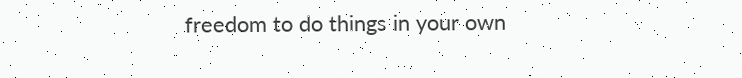freedom to do things in your own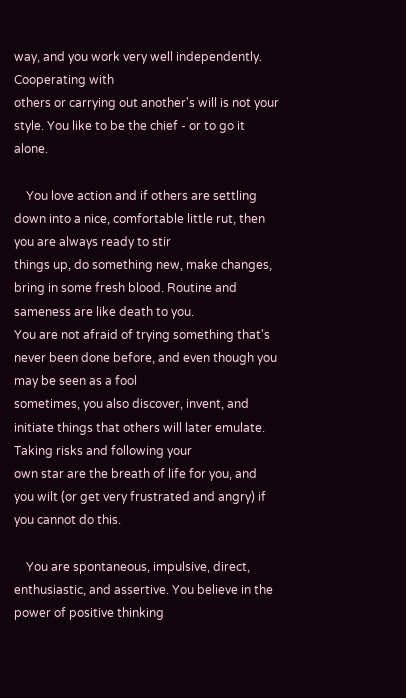way, and you work very well independently. Cooperating with
others or carrying out another's will is not your style. You like to be the chief - or to go it alone.

    You love action and if others are settling down into a nice, comfortable little rut, then you are always ready to stir
things up, do something new, make changes, bring in some fresh blood. Routine and sameness are like death to you.
You are not afraid of trying something that's never been done before, and even though you may be seen as a fool
sometimes, you also discover, invent, and initiate things that others will later emulate. Taking risks and following your
own star are the breath of life for you, and you wilt (or get very frustrated and angry) if you cannot do this.

    You are spontaneous, impulsive, direct, enthusiastic, and assertive. You believe in the power of positive thinking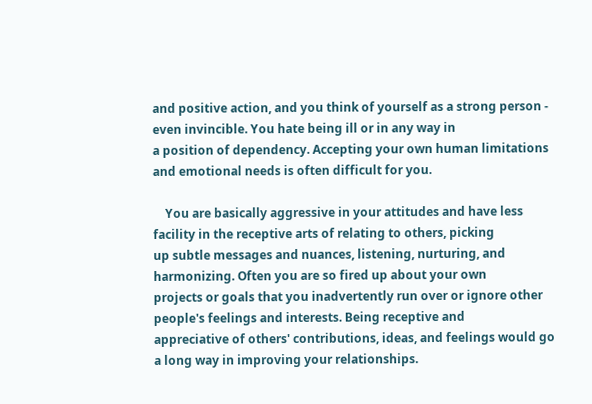and positive action, and you think of yourself as a strong person - even invincible. You hate being ill or in any way in
a position of dependency. Accepting your own human limitations and emotional needs is often difficult for you.

    You are basically aggressive in your attitudes and have less facility in the receptive arts of relating to others, picking
up subtle messages and nuances, listening, nurturing, and harmonizing. Often you are so fired up about your own
projects or goals that you inadvertently run over or ignore other people's feelings and interests. Being receptive and
appreciative of others' contributions, ideas, and feelings would go a long way in improving your relationships.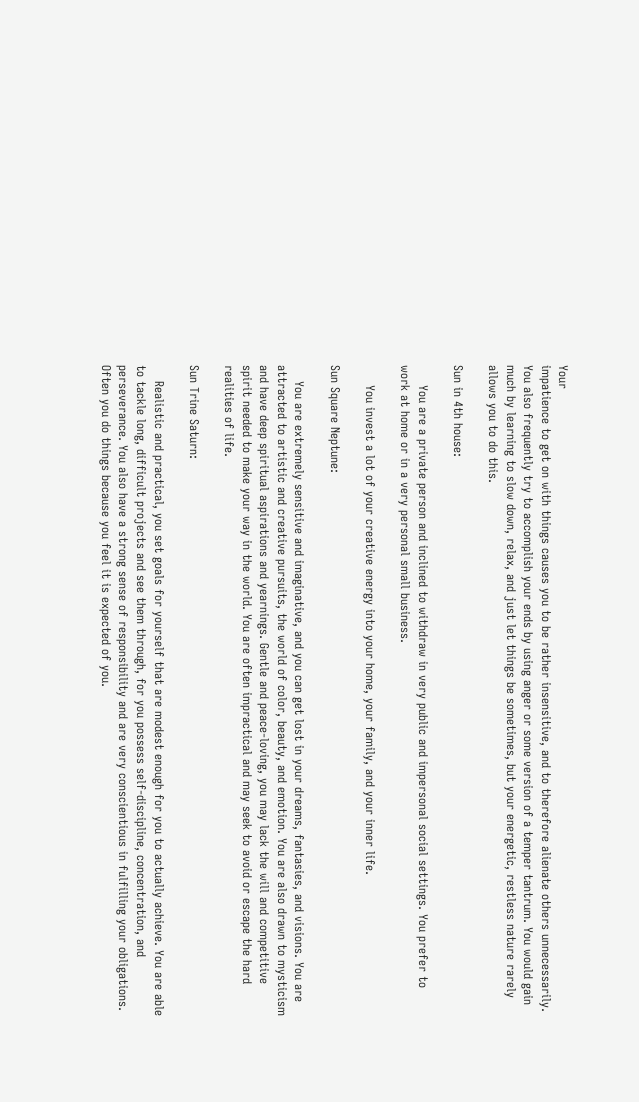Your
impatience to get on with things causes you to be rather insensitive, and to therefore alienate others unnecessarily.
You also frequently try to accomplish your ends by using anger or some version of a temper tantrum. You would gain
much by learning to slow down, relax, and just let things be sometimes, but your energetic, restless nature rarely
allows you to do this.

Sun in 4th house:

     You are a private person and inclined to withdraw in very public and impersonal social settings. You prefer to
work at home or in a very personal small business.

     You invest a lot of your creative energy into your home, your family, and your inner life.

Sun Square Neptune:

    You are extremely sensitive and imaginative, and you can get lost in your dreams, fantasies, and visions. You are
attracted to artistic and creative pursuits, the world of color, beauty, and emotion. You are also drawn to mysticism
and have deep spiritual aspirations and yearnings. Gentle and peace-loving, you may lack the will and competitive
spirit needed to make your way in the world. You are often impractical and may seek to avoid or escape the hard
realities of life.

Sun Trine Saturn:

    Realistic and practical, you set goals for yourself that are modest enough for you to actually achieve. You are able
to tackle long, difficult projects and see them through, for you possess self-discipline, concentration, and
perseverance. You also have a strong sense of responsibility and are very conscientious in fulfilling your obligations.
Often you do things because you feel it is expected of you.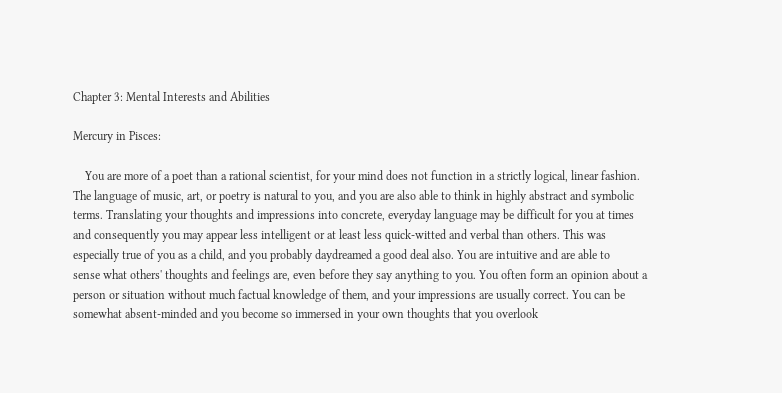Chapter 3: Mental Interests and Abilities

Mercury in Pisces:

    You are more of a poet than a rational scientist, for your mind does not function in a strictly logical, linear fashion.
The language of music, art, or poetry is natural to you, and you are also able to think in highly abstract and symbolic
terms. Translating your thoughts and impressions into concrete, everyday language may be difficult for you at times
and consequently you may appear less intelligent or at least less quick-witted and verbal than others. This was
especially true of you as a child, and you probably daydreamed a good deal also. You are intuitive and are able to
sense what others' thoughts and feelings are, even before they say anything to you. You often form an opinion about a
person or situation without much factual knowledge of them, and your impressions are usually correct. You can be
somewhat absent-minded and you become so immersed in your own thoughts that you overlook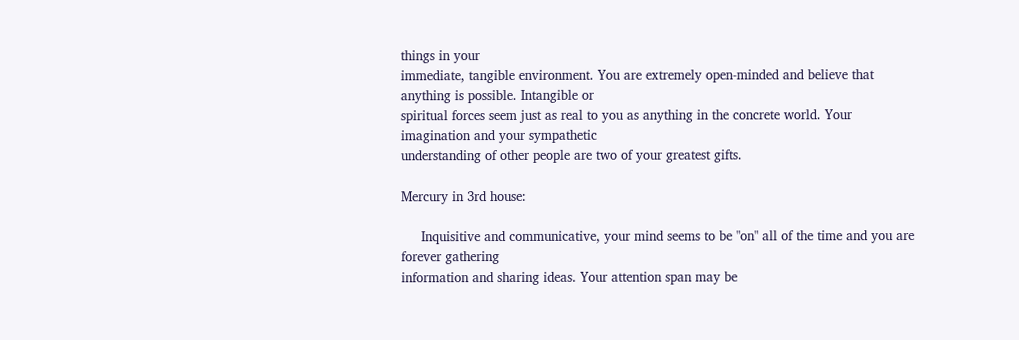things in your
immediate, tangible environment. You are extremely open-minded and believe that anything is possible. Intangible or
spiritual forces seem just as real to you as anything in the concrete world. Your imagination and your sympathetic
understanding of other people are two of your greatest gifts.

Mercury in 3rd house:

     Inquisitive and communicative, your mind seems to be "on" all of the time and you are forever gathering
information and sharing ideas. Your attention span may be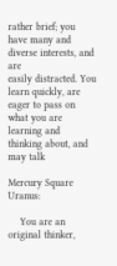rather brief; you have many and diverse interests, and are
easily distracted. You learn quickly, are eager to pass on what you are learning and thinking about, and may talk

Mercury Square Uranus:

    You are an original thinker,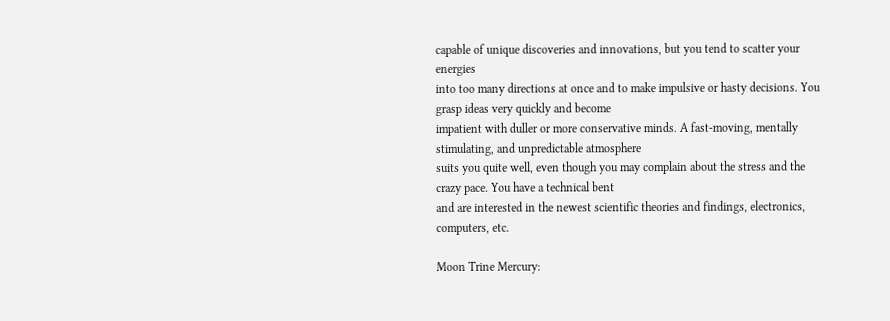capable of unique discoveries and innovations, but you tend to scatter your energies
into too many directions at once and to make impulsive or hasty decisions. You grasp ideas very quickly and become
impatient with duller or more conservative minds. A fast-moving, mentally stimulating, and unpredictable atmosphere
suits you quite well, even though you may complain about the stress and the crazy pace. You have a technical bent
and are interested in the newest scientific theories and findings, electronics, computers, etc.

Moon Trine Mercury: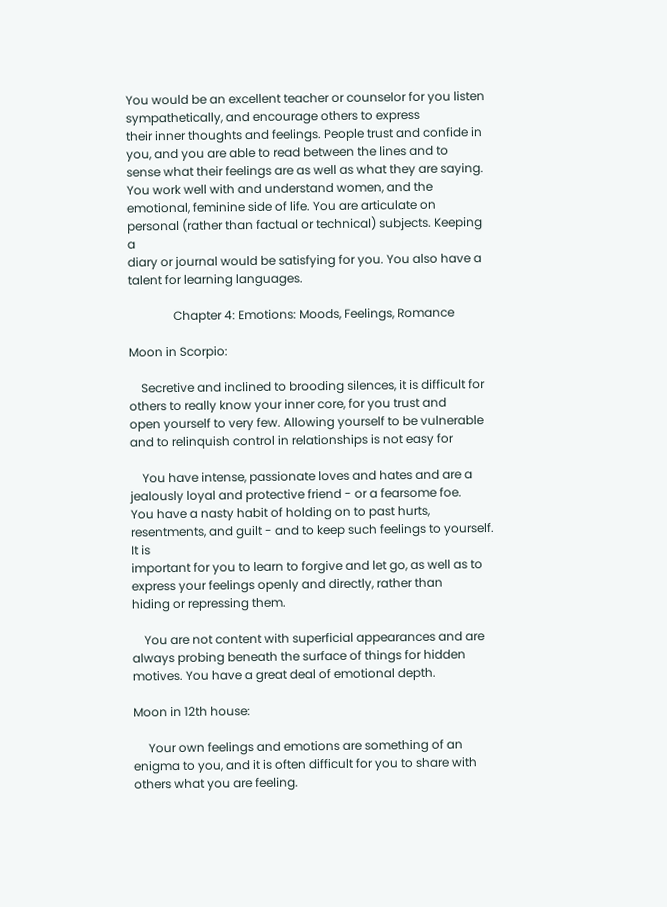You would be an excellent teacher or counselor for you listen sympathetically, and encourage others to express
their inner thoughts and feelings. People trust and confide in you, and you are able to read between the lines and to
sense what their feelings are as well as what they are saying. You work well with and understand women, and the
emotional, feminine side of life. You are articulate on personal (rather than factual or technical) subjects. Keeping a
diary or journal would be satisfying for you. You also have a talent for learning languages.

               Chapter 4: Emotions: Moods, Feelings, Romance

Moon in Scorpio:

    Secretive and inclined to brooding silences, it is difficult for others to really know your inner core, for you trust and
open yourself to very few. Allowing yourself to be vulnerable and to relinquish control in relationships is not easy for

    You have intense, passionate loves and hates and are a jealously loyal and protective friend - or a fearsome foe.
You have a nasty habit of holding on to past hurts, resentments, and guilt - and to keep such feelings to yourself. It is
important for you to learn to forgive and let go, as well as to express your feelings openly and directly, rather than
hiding or repressing them.

    You are not content with superficial appearances and are always probing beneath the surface of things for hidden
motives. You have a great deal of emotional depth.

Moon in 12th house:

     Your own feelings and emotions are something of an enigma to you, and it is often difficult for you to share with
others what you are feeling.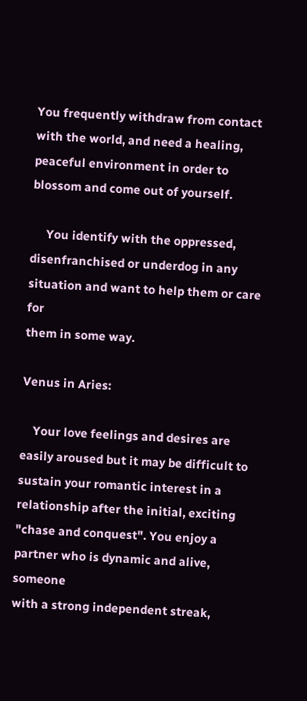You frequently withdraw from contact with the world, and need a healing, peaceful environment in order to
blossom and come out of yourself.

     You identify with the oppressed, disenfranchised or underdog in any situation and want to help them or care for
them in some way.

Venus in Aries:

    Your love feelings and desires are easily aroused but it may be difficult to sustain your romantic interest in a
relationship after the initial, exciting "chase and conquest". You enjoy a partner who is dynamic and alive, someone
with a strong independent streak,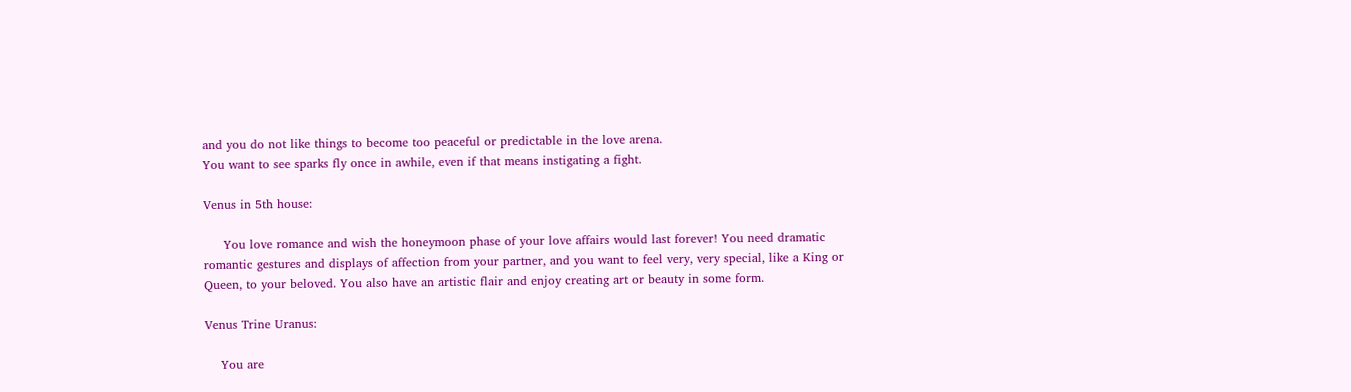and you do not like things to become too peaceful or predictable in the love arena.
You want to see sparks fly once in awhile, even if that means instigating a fight.

Venus in 5th house:

     You love romance and wish the honeymoon phase of your love affairs would last forever! You need dramatic
romantic gestures and displays of affection from your partner, and you want to feel very, very special, like a King or
Queen, to your beloved. You also have an artistic flair and enjoy creating art or beauty in some form.

Venus Trine Uranus:

    You are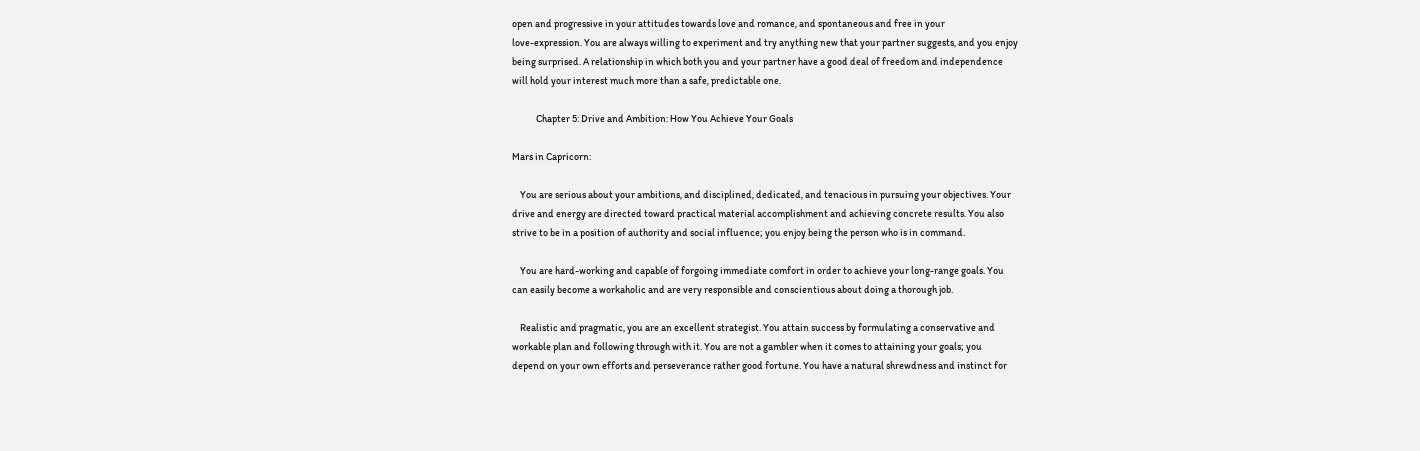open and progressive in your attitudes towards love and romance, and spontaneous and free in your
love-expression. You are always willing to experiment and try anything new that your partner suggests, and you enjoy
being surprised. A relationship in which both you and your partner have a good deal of freedom and independence
will hold your interest much more than a safe, predictable one.

            Chapter 5: Drive and Ambition: How You Achieve Your Goals

Mars in Capricorn:

    You are serious about your ambitions, and disciplined, dedicated, and tenacious in pursuing your objectives. Your
drive and energy are directed toward practical material accomplishment and achieving concrete results. You also
strive to be in a position of authority and social influence; you enjoy being the person who is in command.

    You are hard-working and capable of forgoing immediate comfort in order to achieve your long-range goals. You
can easily become a workaholic and are very responsible and conscientious about doing a thorough job.

    Realistic and pragmatic, you are an excellent strategist. You attain success by formulating a conservative and
workable plan and following through with it. You are not a gambler when it comes to attaining your goals; you
depend on your own efforts and perseverance rather good fortune. You have a natural shrewdness and instinct for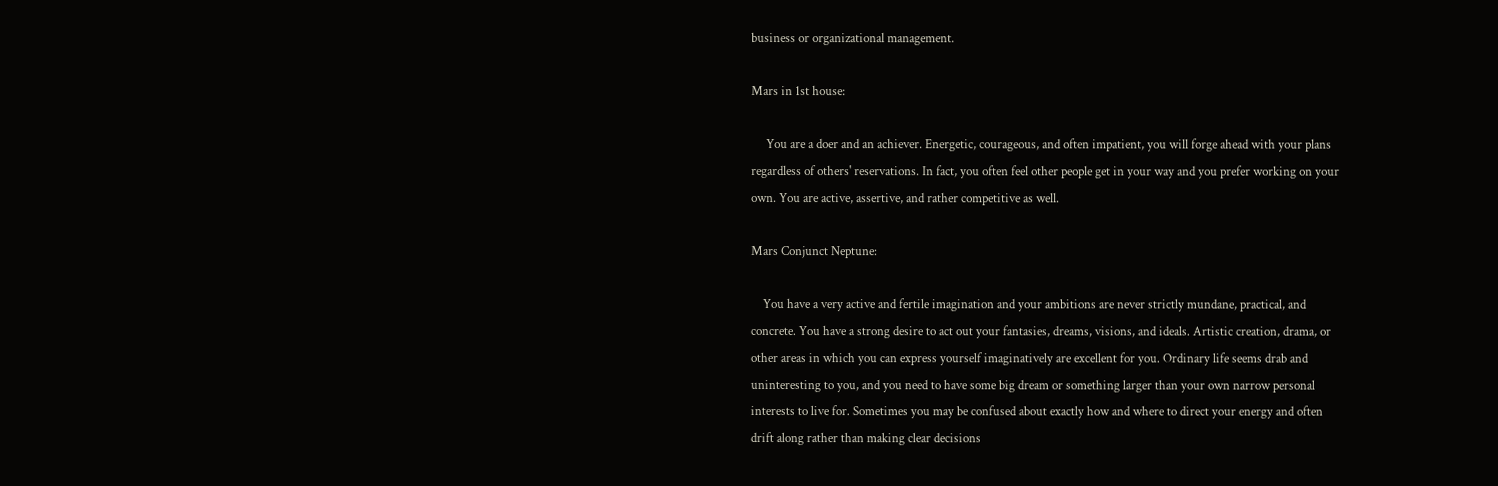business or organizational management.

Mars in 1st house:

     You are a doer and an achiever. Energetic, courageous, and often impatient, you will forge ahead with your plans
regardless of others' reservations. In fact, you often feel other people get in your way and you prefer working on your
own. You are active, assertive, and rather competitive as well.

Mars Conjunct Neptune:

    You have a very active and fertile imagination and your ambitions are never strictly mundane, practical, and
concrete. You have a strong desire to act out your fantasies, dreams, visions, and ideals. Artistic creation, drama, or
other areas in which you can express yourself imaginatively are excellent for you. Ordinary life seems drab and
uninteresting to you, and you need to have some big dream or something larger than your own narrow personal
interests to live for. Sometimes you may be confused about exactly how and where to direct your energy and often
drift along rather than making clear decisions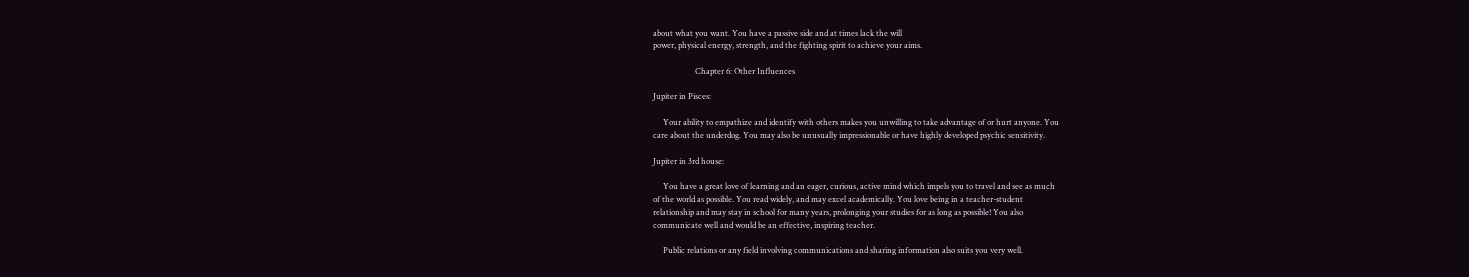about what you want. You have a passive side and at times lack the will
power, physical energy, strength, and the fighting spirit to achieve your aims.

                     Chapter 6: Other Influences

Jupiter in Pisces:

     Your ability to empathize and identify with others makes you unwilling to take advantage of or hurt anyone. You
care about the underdog. You may also be unusually impressionable or have highly developed psychic sensitivity.

Jupiter in 3rd house:

     You have a great love of learning and an eager, curious, active mind which impels you to travel and see as much
of the world as possible. You read widely, and may excel academically. You love being in a teacher-student
relationship and may stay in school for many years, prolonging your studies for as long as possible! You also
communicate well and would be an effective, inspiring teacher.

     Public relations or any field involving communications and sharing information also suits you very well.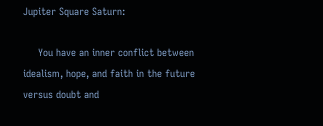Jupiter Square Saturn:

     You have an inner conflict between idealism, hope, and faith in the future versus doubt and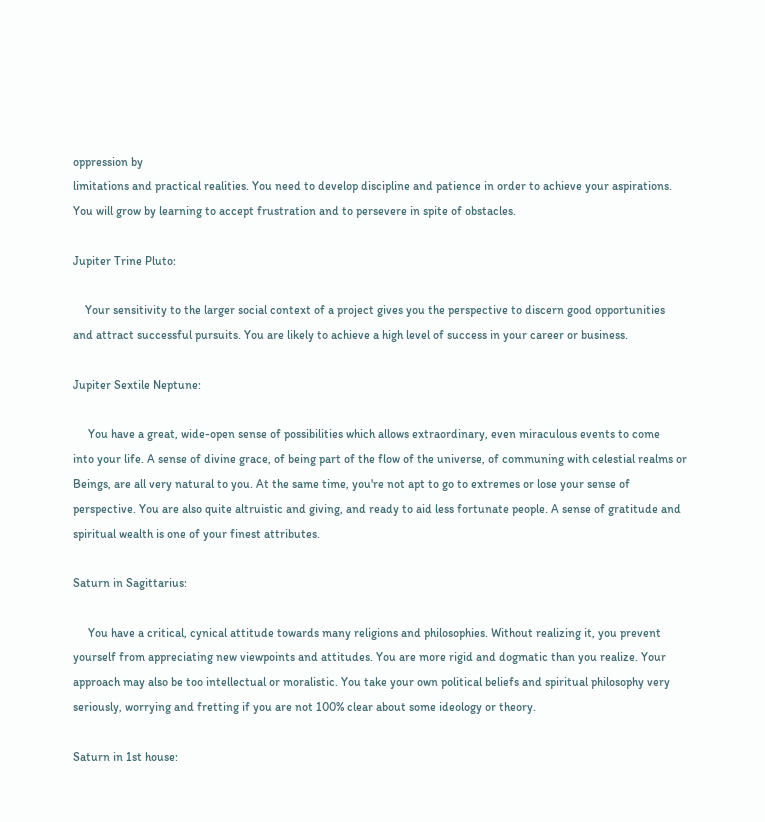oppression by
limitations and practical realities. You need to develop discipline and patience in order to achieve your aspirations.
You will grow by learning to accept frustration and to persevere in spite of obstacles.

Jupiter Trine Pluto:

    Your sensitivity to the larger social context of a project gives you the perspective to discern good opportunities
and attract successful pursuits. You are likely to achieve a high level of success in your career or business.

Jupiter Sextile Neptune:

     You have a great, wide-open sense of possibilities which allows extraordinary, even miraculous events to come
into your life. A sense of divine grace, of being part of the flow of the universe, of communing with celestial realms or
Beings, are all very natural to you. At the same time, you're not apt to go to extremes or lose your sense of
perspective. You are also quite altruistic and giving, and ready to aid less fortunate people. A sense of gratitude and
spiritual wealth is one of your finest attributes.

Saturn in Sagittarius:

     You have a critical, cynical attitude towards many religions and philosophies. Without realizing it, you prevent
yourself from appreciating new viewpoints and attitudes. You are more rigid and dogmatic than you realize. Your
approach may also be too intellectual or moralistic. You take your own political beliefs and spiritual philosophy very
seriously, worrying and fretting if you are not 100% clear about some ideology or theory.

Saturn in 1st house: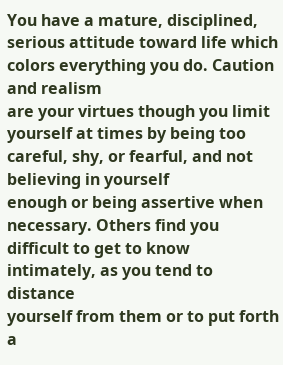You have a mature, disciplined, serious attitude toward life which colors everything you do. Caution and realism
are your virtues though you limit yourself at times by being too careful, shy, or fearful, and not believing in yourself
enough or being assertive when necessary. Others find you difficult to get to know intimately, as you tend to distance
yourself from them or to put forth a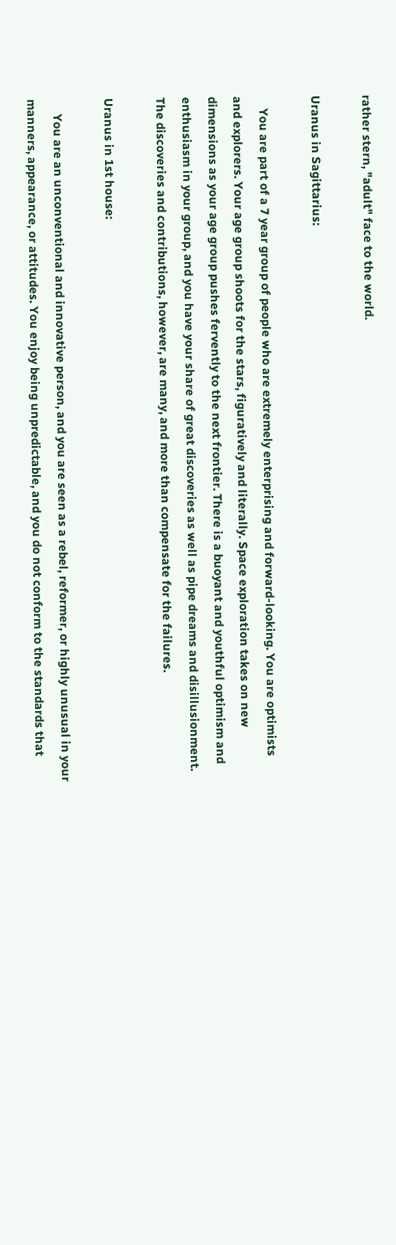rather stern, "adult" face to the world.

Uranus in Sagittarius:

    You are part of a 7 year group of people who are extremely enterprising and forward-looking. You are optimists
and explorers. Your age group shoots for the stars, figuratively and literally. Space exploration takes on new
dimensions as your age group pushes fervently to the next frontier. There is a buoyant and youthful optimism and
enthusiasm in your group, and you have your share of great discoveries as well as pipe dreams and disillusionment.
The discoveries and contributions, however, are many, and more than compensate for the failures.

Uranus in 1st house:

     You are an unconventional and innovative person, and you are seen as a rebel, reformer, or highly unusual in your
manners, appearance, or attitudes. You enjoy being unpredictable, and you do not conform to the standards that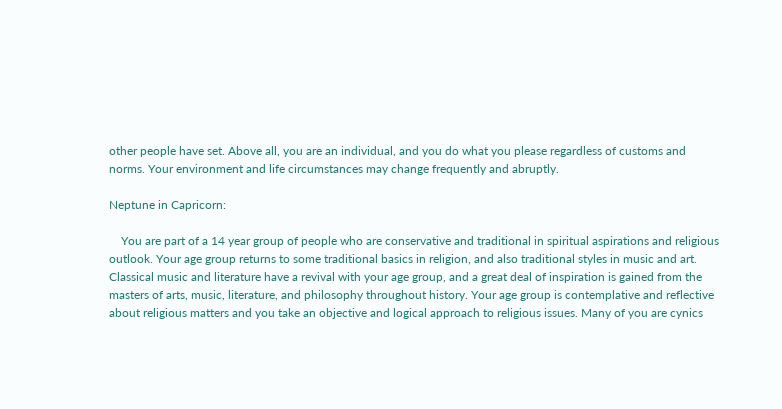other people have set. Above all, you are an individual, and you do what you please regardless of customs and
norms. Your environment and life circumstances may change frequently and abruptly.

Neptune in Capricorn:

    You are part of a 14 year group of people who are conservative and traditional in spiritual aspirations and religious
outlook. Your age group returns to some traditional basics in religion, and also traditional styles in music and art.
Classical music and literature have a revival with your age group, and a great deal of inspiration is gained from the
masters of arts, music, literature, and philosophy throughout history. Your age group is contemplative and reflective
about religious matters and you take an objective and logical approach to religious issues. Many of you are cynics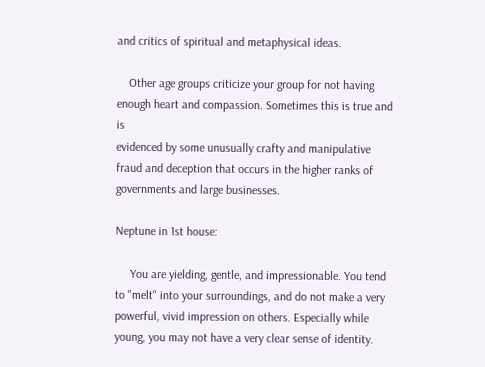and critics of spiritual and metaphysical ideas.

    Other age groups criticize your group for not having enough heart and compassion. Sometimes this is true and is
evidenced by some unusually crafty and manipulative fraud and deception that occurs in the higher ranks of
governments and large businesses.

Neptune in 1st house:

     You are yielding, gentle, and impressionable. You tend to "melt" into your surroundings, and do not make a very
powerful, vivid impression on others. Especially while young, you may not have a very clear sense of identity.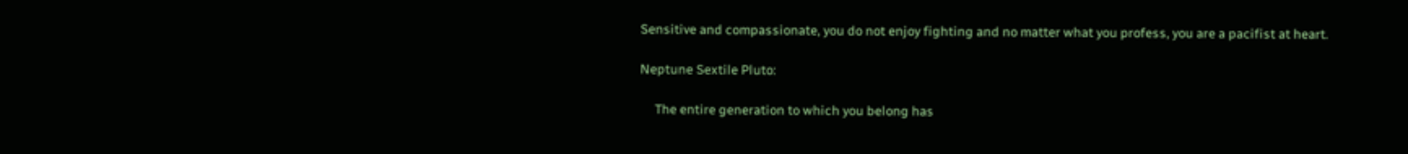Sensitive and compassionate, you do not enjoy fighting and no matter what you profess, you are a pacifist at heart.

Neptune Sextile Pluto:

     The entire generation to which you belong has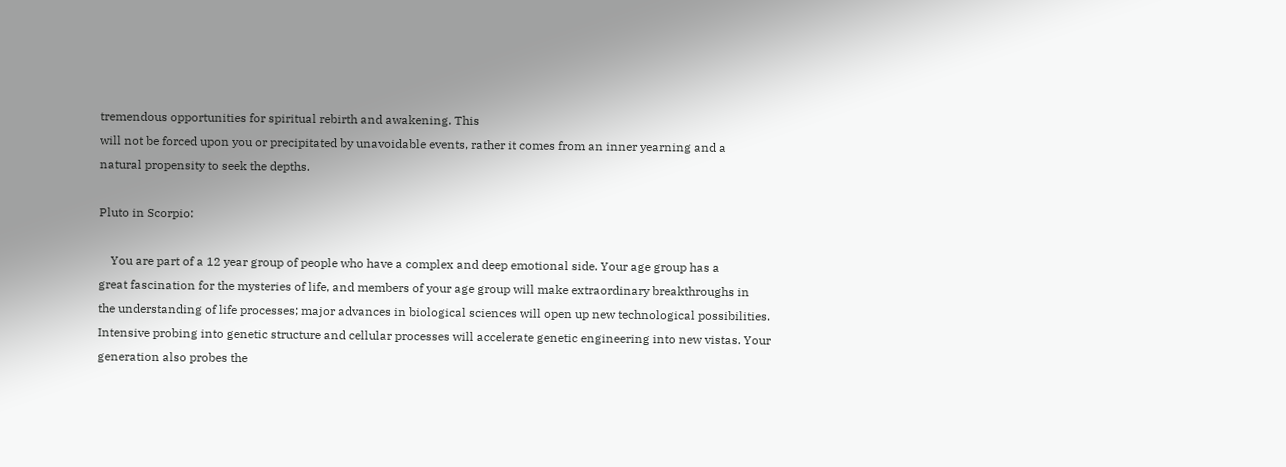tremendous opportunities for spiritual rebirth and awakening. This
will not be forced upon you or precipitated by unavoidable events, rather it comes from an inner yearning and a
natural propensity to seek the depths.

Pluto in Scorpio:

    You are part of a 12 year group of people who have a complex and deep emotional side. Your age group has a
great fascination for the mysteries of life, and members of your age group will make extraordinary breakthroughs in
the understanding of life processes; major advances in biological sciences will open up new technological possibilities.
Intensive probing into genetic structure and cellular processes will accelerate genetic engineering into new vistas. Your
generation also probes the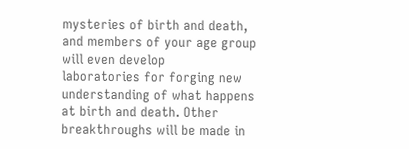mysteries of birth and death, and members of your age group will even develop
laboratories for forging new understanding of what happens at birth and death. Other breakthroughs will be made in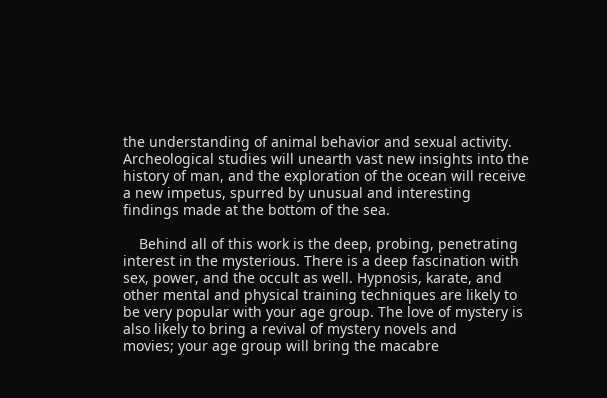the understanding of animal behavior and sexual activity. Archeological studies will unearth vast new insights into the
history of man, and the exploration of the ocean will receive a new impetus, spurred by unusual and interesting
findings made at the bottom of the sea.

    Behind all of this work is the deep, probing, penetrating interest in the mysterious. There is a deep fascination with
sex, power, and the occult as well. Hypnosis, karate, and other mental and physical training techniques are likely to
be very popular with your age group. The love of mystery is also likely to bring a revival of mystery novels and
movies; your age group will bring the macabre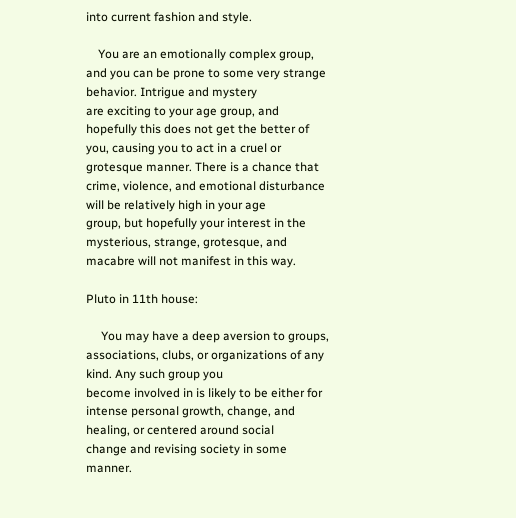into current fashion and style.

    You are an emotionally complex group, and you can be prone to some very strange behavior. Intrigue and mystery
are exciting to your age group, and hopefully this does not get the better of you, causing you to act in a cruel or
grotesque manner. There is a chance that crime, violence, and emotional disturbance will be relatively high in your age
group, but hopefully your interest in the mysterious, strange, grotesque, and macabre will not manifest in this way.

Pluto in 11th house:

     You may have a deep aversion to groups, associations, clubs, or organizations of any kind. Any such group you
become involved in is likely to be either for intense personal growth, change, and healing, or centered around social
change and revising society in some manner.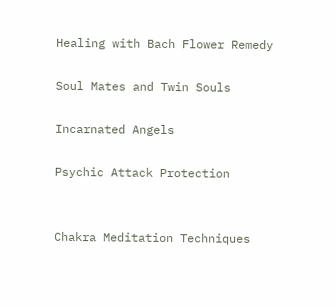Healing with Bach Flower Remedy

Soul Mates and Twin Souls

Incarnated Angels

Psychic Attack Protection


Chakra Meditation Techniques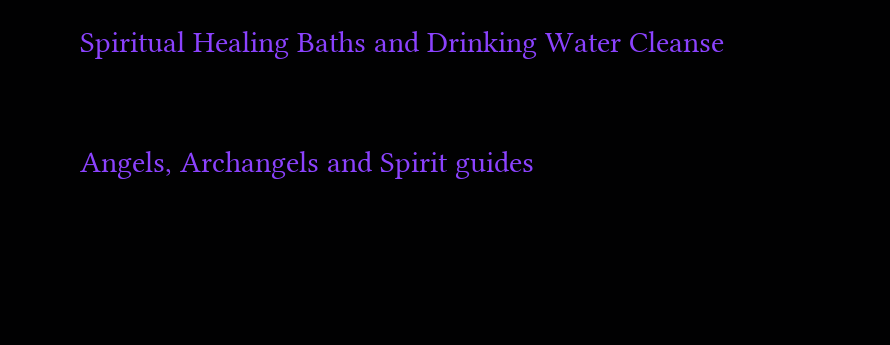Spiritual Healing Baths and Drinking Water Cleanse

Angels, Archangels and Spirit guides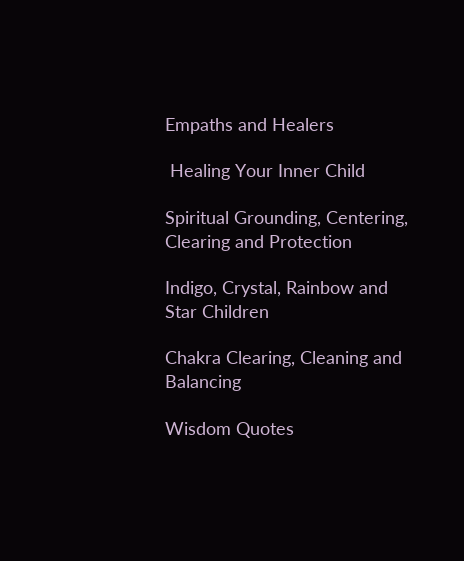Empaths and Healers

 Healing Your Inner Child

Spiritual Grounding, Centering, Clearing and Protection

Indigo, Crystal, Rainbow and Star Children

Chakra Clearing, Cleaning and Balancing

Wisdom Quotes